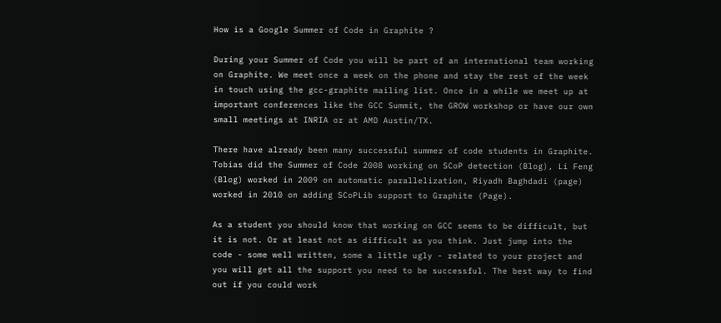How is a Google Summer of Code in Graphite ?

During your Summer of Code you will be part of an international team working on Graphite. We meet once a week on the phone and stay the rest of the week in touch using the gcc-graphite mailing list. Once in a while we meet up at important conferences like the GCC Summit, the GROW workshop or have our own small meetings at INRIA or at AMD Austin/TX.

There have already been many successful summer of code students in Graphite. Tobias did the Summer of Code 2008 working on SCoP detection (Blog), Li Feng (Blog) worked in 2009 on automatic parallelization, Riyadh Baghdadi (page) worked in 2010 on adding SCoPLib support to Graphite (Page).

As a student you should know that working on GCC seems to be difficult, but it is not. Or at least not as difficult as you think. Just jump into the code - some well written, some a little ugly - related to your project and you will get all the support you need to be successful. The best way to find out if you could work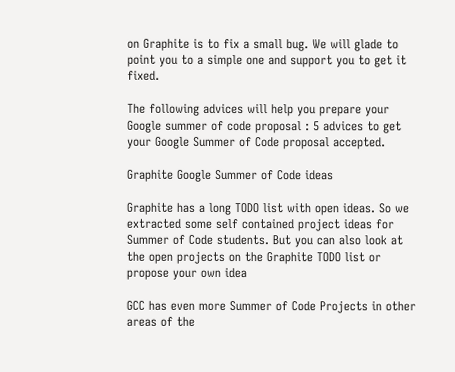on Graphite is to fix a small bug. We will glade to point you to a simple one and support you to get it fixed.

The following advices will help you prepare your Google summer of code proposal : 5 advices to get your Google Summer of Code proposal accepted.

Graphite Google Summer of Code ideas

Graphite has a long TODO list with open ideas. So we extracted some self contained project ideas for Summer of Code students. But you can also look at the open projects on the Graphite TODO list or propose your own idea

GCC has even more Summer of Code Projects in other areas of the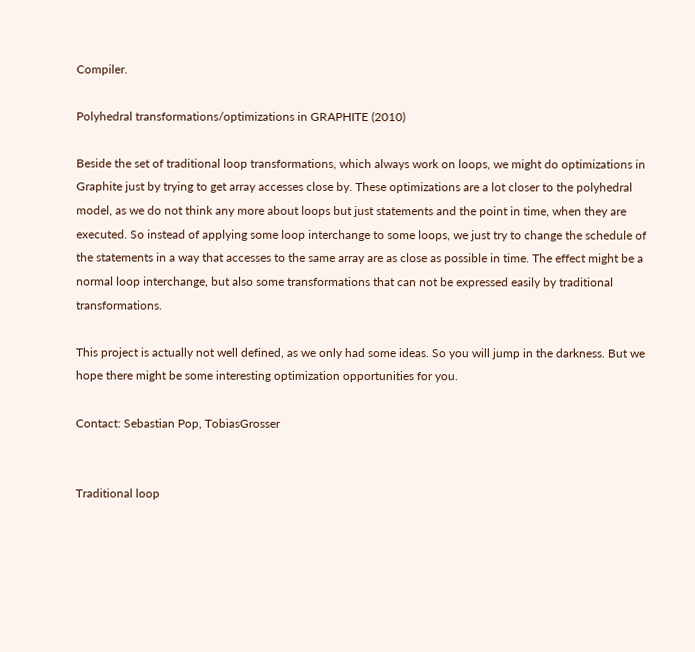Compiler.

Polyhedral transformations/optimizations in GRAPHITE (2010)

Beside the set of traditional loop transformations, which always work on loops, we might do optimizations in Graphite just by trying to get array accesses close by. These optimizations are a lot closer to the polyhedral model, as we do not think any more about loops but just statements and the point in time, when they are executed. So instead of applying some loop interchange to some loops, we just try to change the schedule of the statements in a way that accesses to the same array are as close as possible in time. The effect might be a normal loop interchange, but also some transformations that can not be expressed easily by traditional transformations.

This project is actually not well defined, as we only had some ideas. So you will jump in the darkness. But we hope there might be some interesting optimization opportunities for you.

Contact: Sebastian Pop, TobiasGrosser


Traditional loop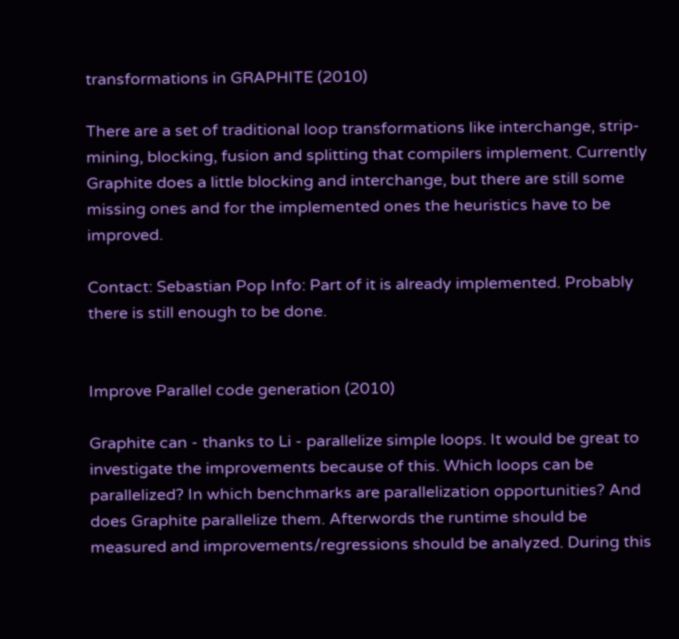transformations in GRAPHITE (2010)

There are a set of traditional loop transformations like interchange, strip-mining, blocking, fusion and splitting that compilers implement. Currently Graphite does a little blocking and interchange, but there are still some missing ones and for the implemented ones the heuristics have to be improved.

Contact: Sebastian Pop Info: Part of it is already implemented. Probably there is still enough to be done.


Improve Parallel code generation (2010)

Graphite can - thanks to Li - parallelize simple loops. It would be great to investigate the improvements because of this. Which loops can be parallelized? In which benchmarks are parallelization opportunities? And does Graphite parallelize them. Afterwords the runtime should be measured and improvements/regressions should be analyzed. During this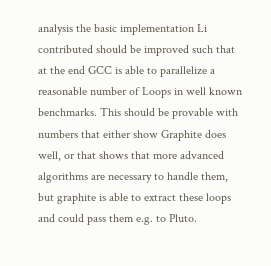analysis the basic implementation Li contributed should be improved such that at the end GCC is able to parallelize a reasonable number of Loops in well known benchmarks. This should be provable with numbers that either show Graphite does well, or that shows that more advanced algorithms are necessary to handle them, but graphite is able to extract these loops and could pass them e.g. to Pluto.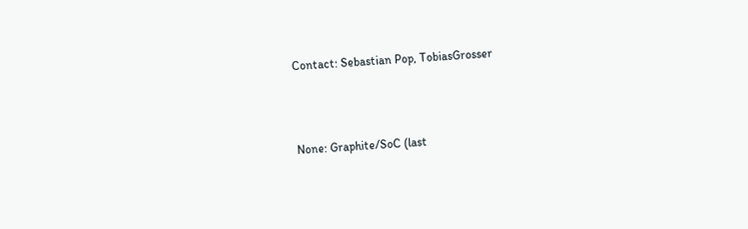Contact: Sebastian Pop, TobiasGrosser



None: Graphite/SoC (last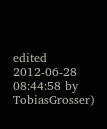edited 2012-06-28 08:44:58 by TobiasGrosser)